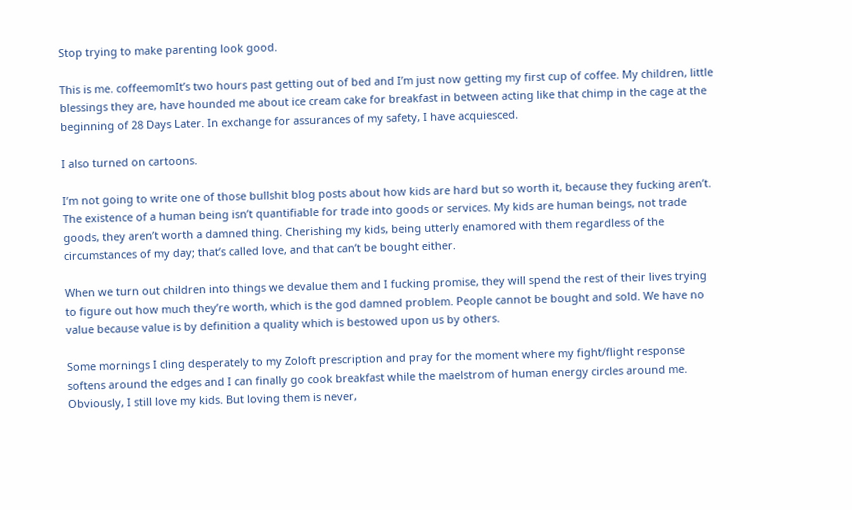Stop trying to make parenting look good.

This is me. coffeemomIt’s two hours past getting out of bed and I’m just now getting my first cup of coffee. My children, little blessings they are, have hounded me about ice cream cake for breakfast in between acting like that chimp in the cage at the beginning of 28 Days Later. In exchange for assurances of my safety, I have acquiesced.

I also turned on cartoons.

I’m not going to write one of those bullshit blog posts about how kids are hard but so worth it, because they fucking aren’t. The existence of a human being isn’t quantifiable for trade into goods or services. My kids are human beings, not trade goods, they aren’t worth a damned thing. Cherishing my kids, being utterly enamored with them regardless of the circumstances of my day; that’s called love, and that can’t be bought either.

When we turn out children into things we devalue them and I fucking promise, they will spend the rest of their lives trying to figure out how much they’re worth, which is the god damned problem. People cannot be bought and sold. We have no value because value is by definition a quality which is bestowed upon us by others.

Some mornings I cling desperately to my Zoloft prescription and pray for the moment where my fight/flight response softens around the edges and I can finally go cook breakfast while the maelstrom of human energy circles around me. Obviously, I still love my kids. But loving them is never,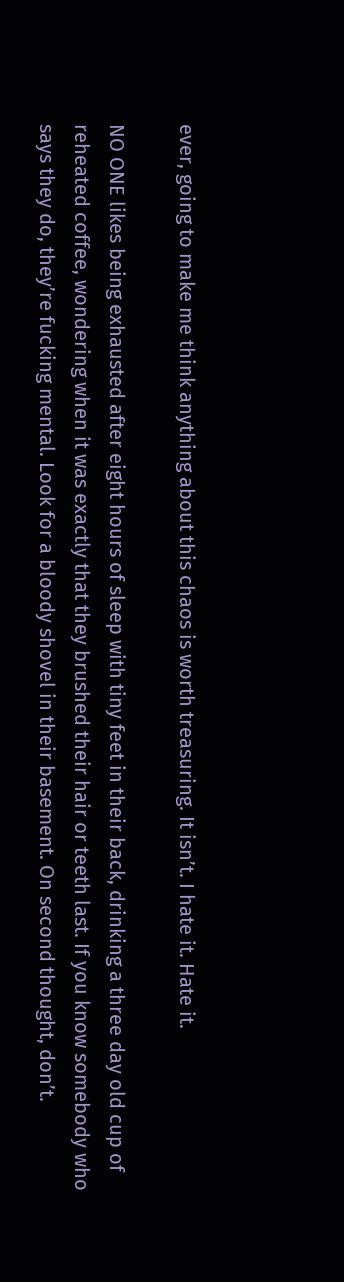ever, going to make me think anything about this chaos is worth treasuring. It isn’t. I hate it. Hate it.

NO ONE likes being exhausted after eight hours of sleep with tiny feet in their back, drinking a three day old cup of reheated coffee, wondering when it was exactly that they brushed their hair or teeth last. If you know somebody who says they do, they’re fucking mental. Look for a bloody shovel in their basement. On second thought, don’t.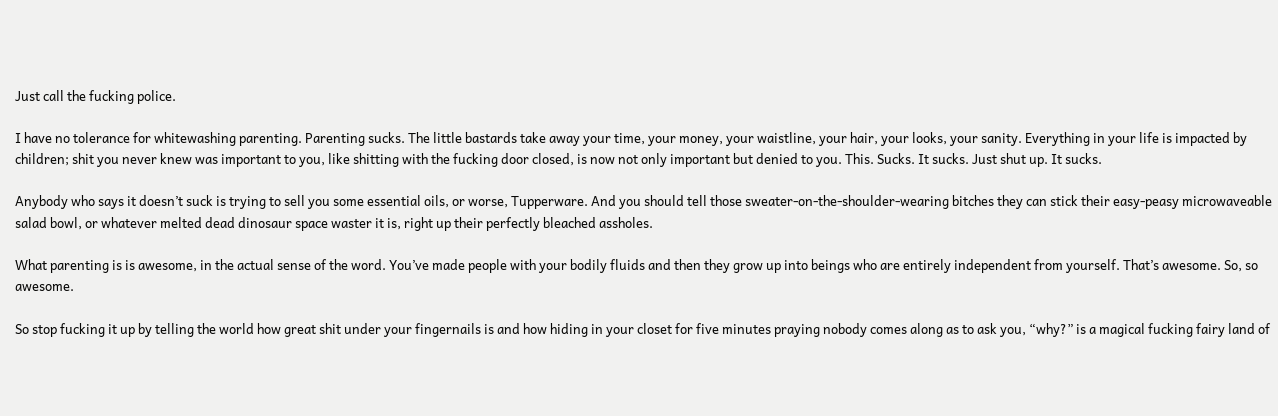Just call the fucking police.

I have no tolerance for whitewashing parenting. Parenting sucks. The little bastards take away your time, your money, your waistline, your hair, your looks, your sanity. Everything in your life is impacted by children; shit you never knew was important to you, like shitting with the fucking door closed, is now not only important but denied to you. This. Sucks. It sucks. Just shut up. It sucks.

Anybody who says it doesn’t suck is trying to sell you some essential oils, or worse, Tupperware. And you should tell those sweater-on-the-shoulder-wearing bitches they can stick their easy-peasy microwaveable salad bowl, or whatever melted dead dinosaur space waster it is, right up their perfectly bleached assholes.

What parenting is is awesome, in the actual sense of the word. You’ve made people with your bodily fluids and then they grow up into beings who are entirely independent from yourself. That’s awesome. So, so awesome.

So stop fucking it up by telling the world how great shit under your fingernails is and how hiding in your closet for five minutes praying nobody comes along as to ask you, “why?” is a magical fucking fairy land of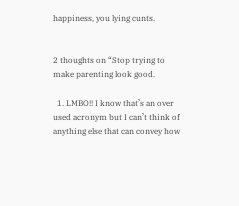happiness, you lying cunts.


2 thoughts on “Stop trying to make parenting look good.

  1. LMBO!! I know that’s an over used acronym but I can’t think of anything else that can convey how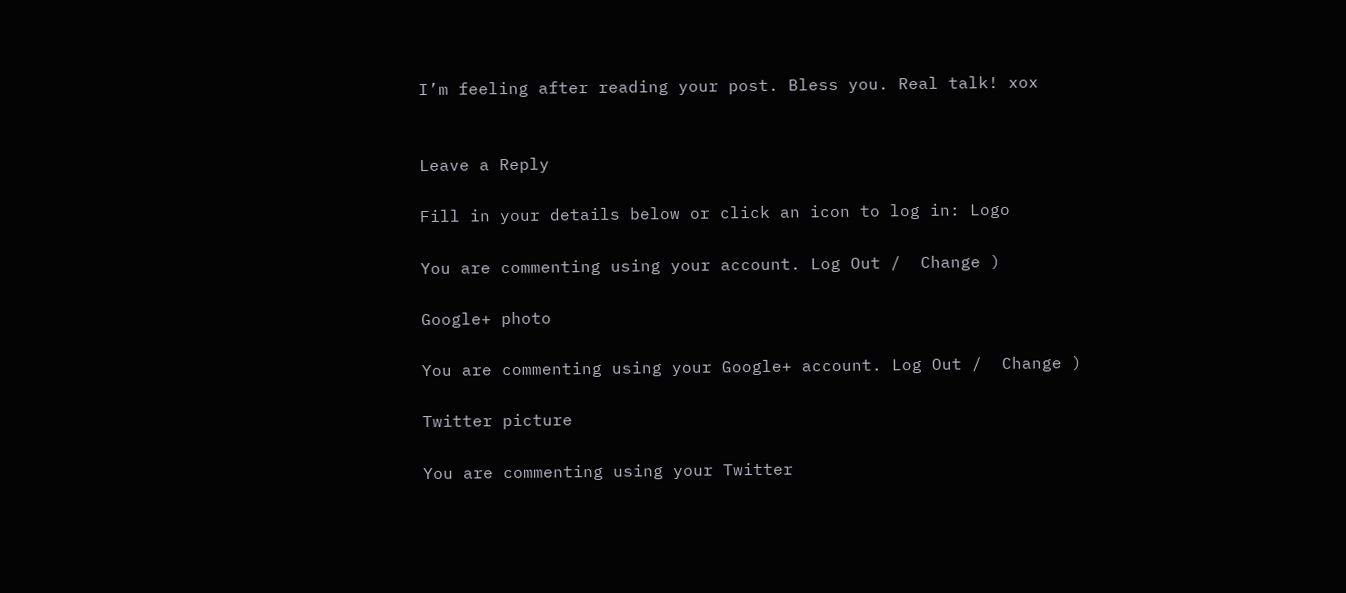I’m feeling after reading your post. Bless you. Real talk! xox


Leave a Reply

Fill in your details below or click an icon to log in: Logo

You are commenting using your account. Log Out /  Change )

Google+ photo

You are commenting using your Google+ account. Log Out /  Change )

Twitter picture

You are commenting using your Twitter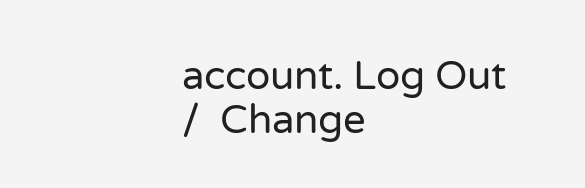account. Log Out /  Change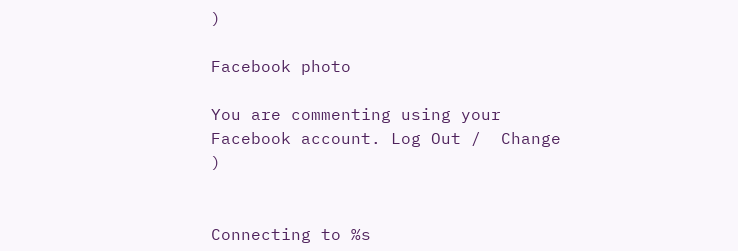)

Facebook photo

You are commenting using your Facebook account. Log Out /  Change )


Connecting to %s